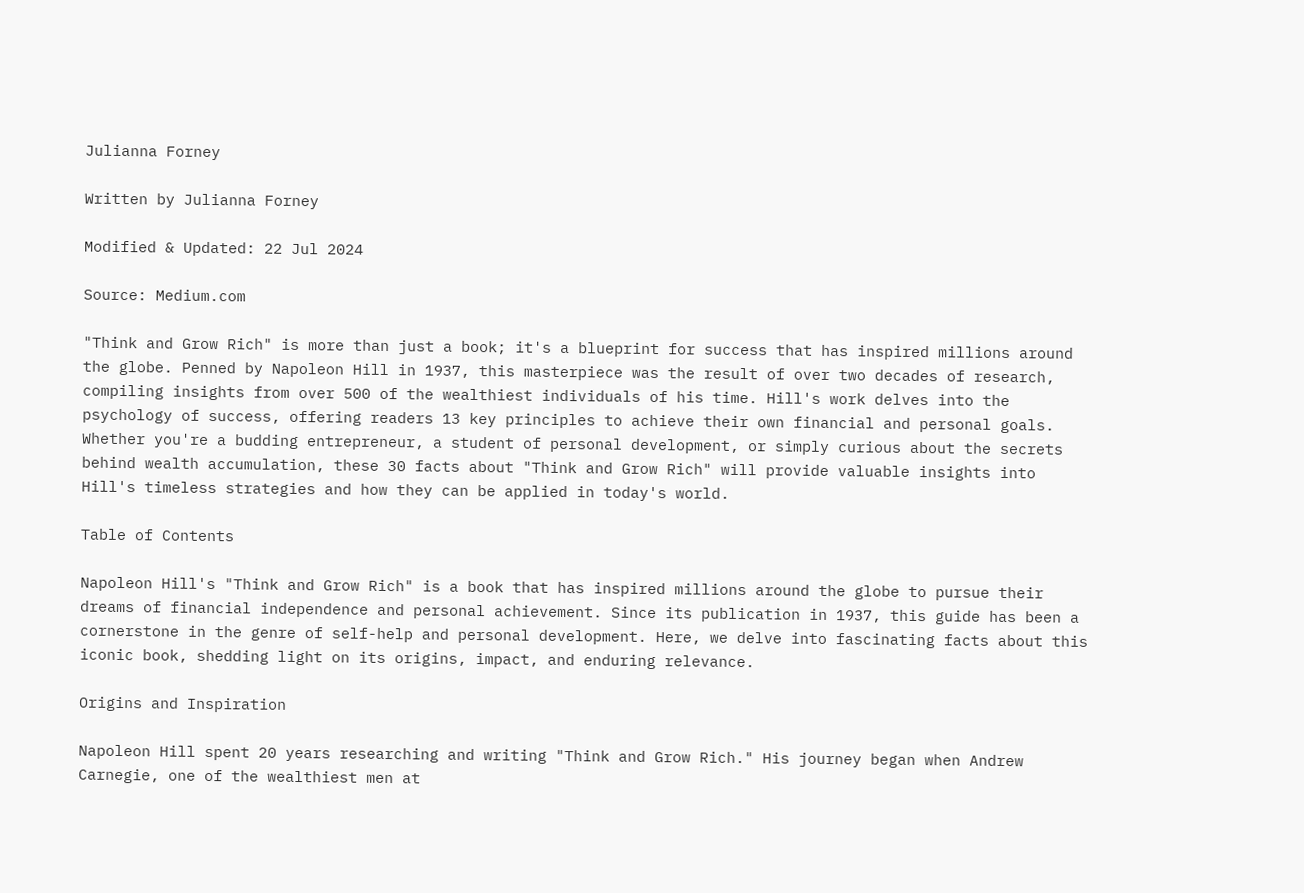Julianna Forney

Written by Julianna Forney

Modified & Updated: 22 Jul 2024

Source: Medium.com

"Think and Grow Rich" is more than just a book; it's a blueprint for success that has inspired millions around the globe. Penned by Napoleon Hill in 1937, this masterpiece was the result of over two decades of research, compiling insights from over 500 of the wealthiest individuals of his time. Hill's work delves into the psychology of success, offering readers 13 key principles to achieve their own financial and personal goals. Whether you're a budding entrepreneur, a student of personal development, or simply curious about the secrets behind wealth accumulation, these 30 facts about "Think and Grow Rich" will provide valuable insights into Hill's timeless strategies and how they can be applied in today's world.

Table of Contents

Napoleon Hill's "Think and Grow Rich" is a book that has inspired millions around the globe to pursue their dreams of financial independence and personal achievement. Since its publication in 1937, this guide has been a cornerstone in the genre of self-help and personal development. Here, we delve into fascinating facts about this iconic book, shedding light on its origins, impact, and enduring relevance.

Origins and Inspiration

Napoleon Hill spent 20 years researching and writing "Think and Grow Rich." His journey began when Andrew Carnegie, one of the wealthiest men at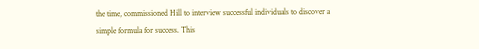the time, commissioned Hill to interview successful individuals to discover a simple formula for success. This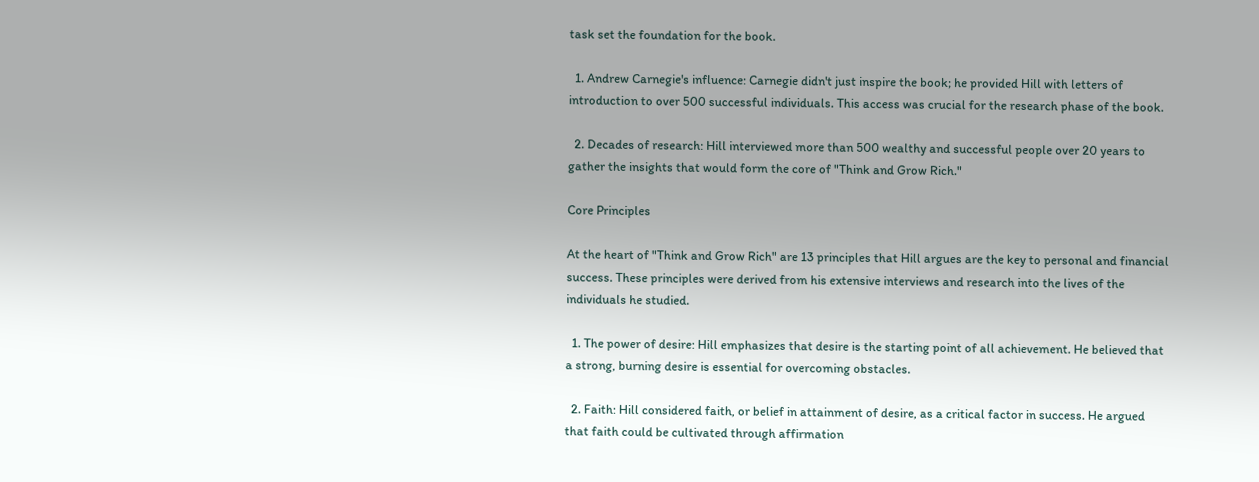task set the foundation for the book.

  1. Andrew Carnegie's influence: Carnegie didn't just inspire the book; he provided Hill with letters of introduction to over 500 successful individuals. This access was crucial for the research phase of the book.

  2. Decades of research: Hill interviewed more than 500 wealthy and successful people over 20 years to gather the insights that would form the core of "Think and Grow Rich."

Core Principles

At the heart of "Think and Grow Rich" are 13 principles that Hill argues are the key to personal and financial success. These principles were derived from his extensive interviews and research into the lives of the individuals he studied.

  1. The power of desire: Hill emphasizes that desire is the starting point of all achievement. He believed that a strong, burning desire is essential for overcoming obstacles.

  2. Faith: Hill considered faith, or belief in attainment of desire, as a critical factor in success. He argued that faith could be cultivated through affirmation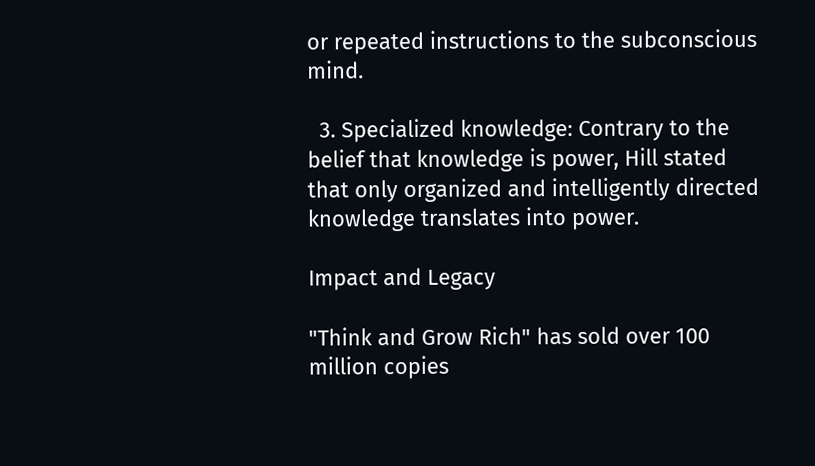or repeated instructions to the subconscious mind.

  3. Specialized knowledge: Contrary to the belief that knowledge is power, Hill stated that only organized and intelligently directed knowledge translates into power.

Impact and Legacy

"Think and Grow Rich" has sold over 100 million copies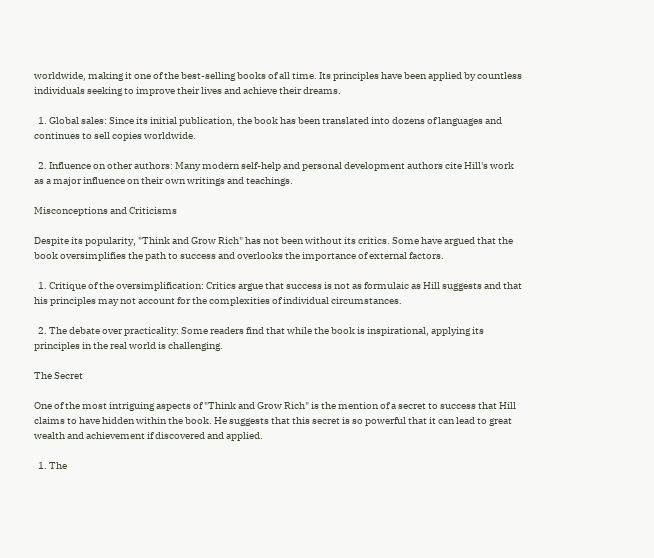worldwide, making it one of the best-selling books of all time. Its principles have been applied by countless individuals seeking to improve their lives and achieve their dreams.

  1. Global sales: Since its initial publication, the book has been translated into dozens of languages and continues to sell copies worldwide.

  2. Influence on other authors: Many modern self-help and personal development authors cite Hill's work as a major influence on their own writings and teachings.

Misconceptions and Criticisms

Despite its popularity, "Think and Grow Rich" has not been without its critics. Some have argued that the book oversimplifies the path to success and overlooks the importance of external factors.

  1. Critique of the oversimplification: Critics argue that success is not as formulaic as Hill suggests and that his principles may not account for the complexities of individual circumstances.

  2. The debate over practicality: Some readers find that while the book is inspirational, applying its principles in the real world is challenging.

The Secret

One of the most intriguing aspects of "Think and Grow Rich" is the mention of a secret to success that Hill claims to have hidden within the book. He suggests that this secret is so powerful that it can lead to great wealth and achievement if discovered and applied.

  1. The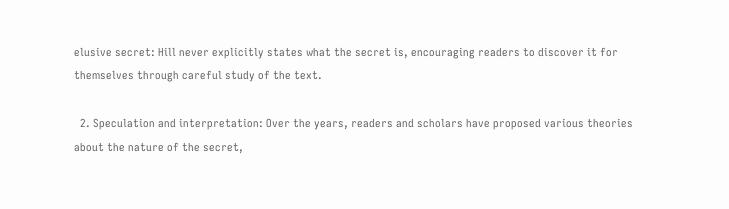elusive secret: Hill never explicitly states what the secret is, encouraging readers to discover it for themselves through careful study of the text.

  2. Speculation and interpretation: Over the years, readers and scholars have proposed various theories about the nature of the secret,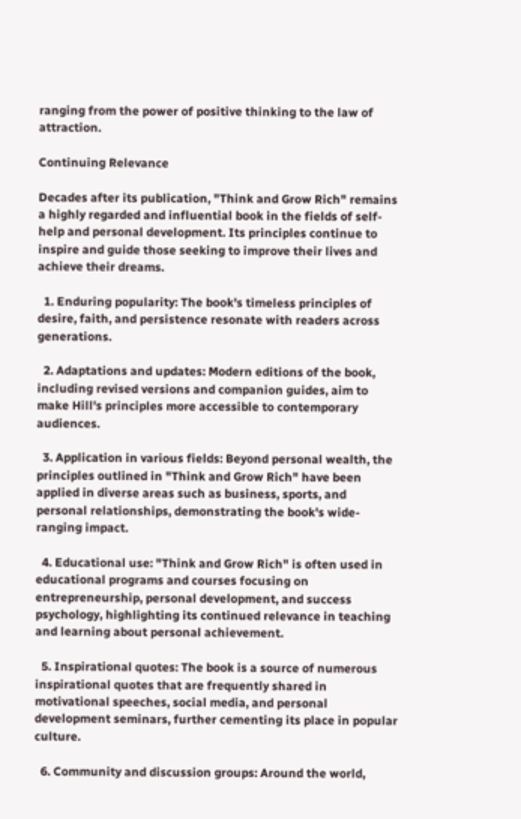ranging from the power of positive thinking to the law of attraction.

Continuing Relevance

Decades after its publication, "Think and Grow Rich" remains a highly regarded and influential book in the fields of self-help and personal development. Its principles continue to inspire and guide those seeking to improve their lives and achieve their dreams.

  1. Enduring popularity: The book's timeless principles of desire, faith, and persistence resonate with readers across generations.

  2. Adaptations and updates: Modern editions of the book, including revised versions and companion guides, aim to make Hill's principles more accessible to contemporary audiences.

  3. Application in various fields: Beyond personal wealth, the principles outlined in "Think and Grow Rich" have been applied in diverse areas such as business, sports, and personal relationships, demonstrating the book's wide-ranging impact.

  4. Educational use: "Think and Grow Rich" is often used in educational programs and courses focusing on entrepreneurship, personal development, and success psychology, highlighting its continued relevance in teaching and learning about personal achievement.

  5. Inspirational quotes: The book is a source of numerous inspirational quotes that are frequently shared in motivational speeches, social media, and personal development seminars, further cementing its place in popular culture.

  6. Community and discussion groups: Around the world,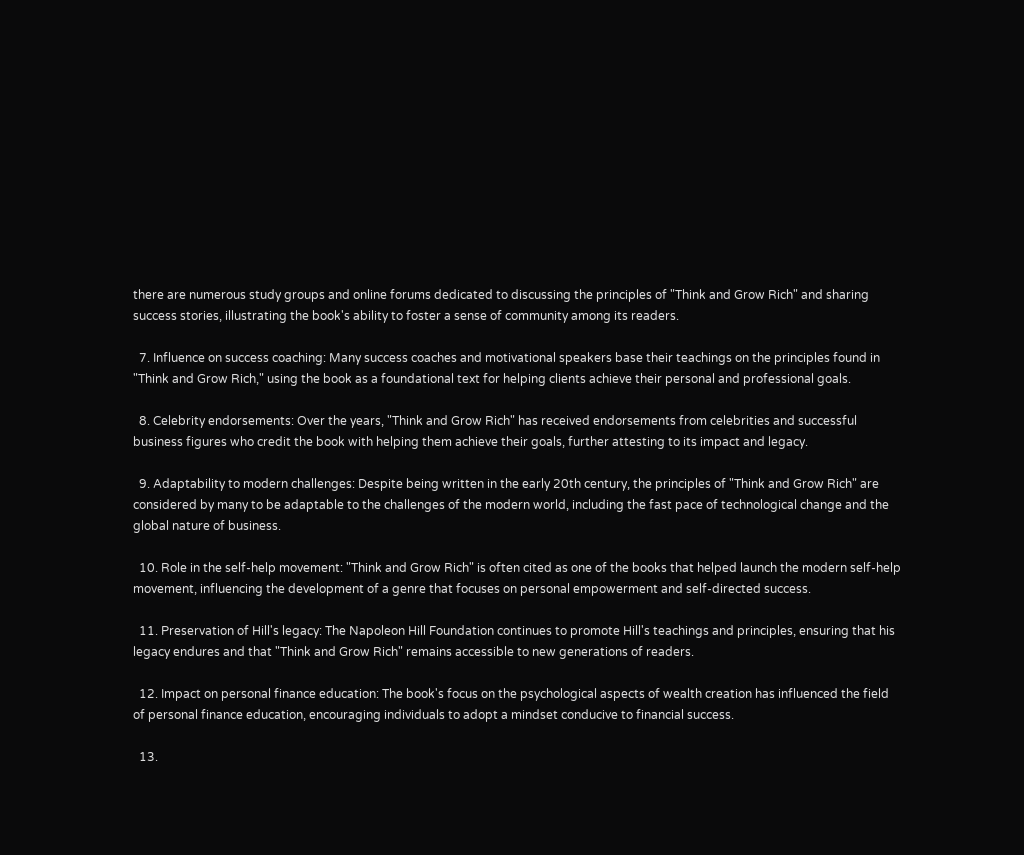there are numerous study groups and online forums dedicated to discussing the principles of "Think and Grow Rich" and sharing success stories, illustrating the book's ability to foster a sense of community among its readers.

  7. Influence on success coaching: Many success coaches and motivational speakers base their teachings on the principles found in "Think and Grow Rich," using the book as a foundational text for helping clients achieve their personal and professional goals.

  8. Celebrity endorsements: Over the years, "Think and Grow Rich" has received endorsements from celebrities and successful business figures who credit the book with helping them achieve their goals, further attesting to its impact and legacy.

  9. Adaptability to modern challenges: Despite being written in the early 20th century, the principles of "Think and Grow Rich" are considered by many to be adaptable to the challenges of the modern world, including the fast pace of technological change and the global nature of business.

  10. Role in the self-help movement: "Think and Grow Rich" is often cited as one of the books that helped launch the modern self-help movement, influencing the development of a genre that focuses on personal empowerment and self-directed success.

  11. Preservation of Hill's legacy: The Napoleon Hill Foundation continues to promote Hill's teachings and principles, ensuring that his legacy endures and that "Think and Grow Rich" remains accessible to new generations of readers.

  12. Impact on personal finance education: The book's focus on the psychological aspects of wealth creation has influenced the field of personal finance education, encouraging individuals to adopt a mindset conducive to financial success.

  13.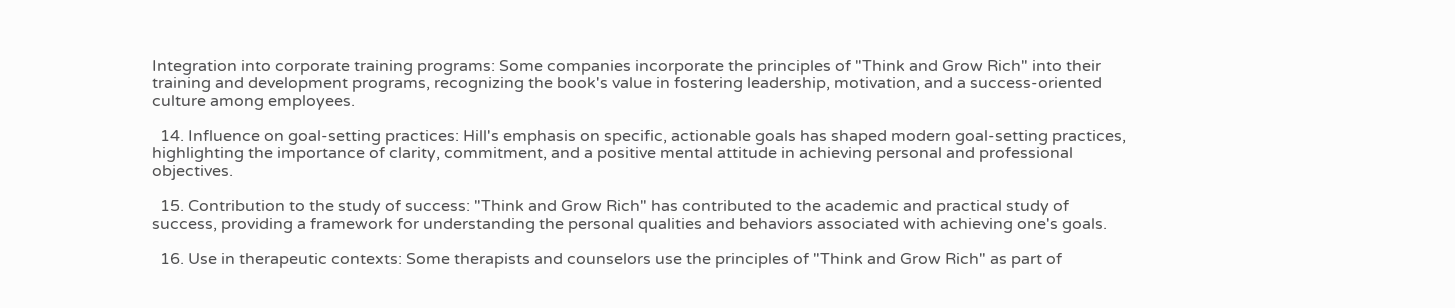Integration into corporate training programs: Some companies incorporate the principles of "Think and Grow Rich" into their training and development programs, recognizing the book's value in fostering leadership, motivation, and a success-oriented culture among employees.

  14. Influence on goal-setting practices: Hill's emphasis on specific, actionable goals has shaped modern goal-setting practices, highlighting the importance of clarity, commitment, and a positive mental attitude in achieving personal and professional objectives.

  15. Contribution to the study of success: "Think and Grow Rich" has contributed to the academic and practical study of success, providing a framework for understanding the personal qualities and behaviors associated with achieving one's goals.

  16. Use in therapeutic contexts: Some therapists and counselors use the principles of "Think and Grow Rich" as part of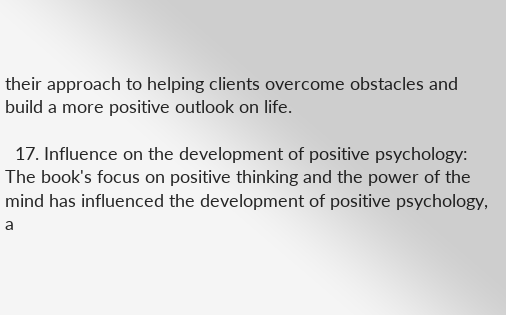their approach to helping clients overcome obstacles and build a more positive outlook on life.

  17. Influence on the development of positive psychology: The book's focus on positive thinking and the power of the mind has influenced the development of positive psychology, a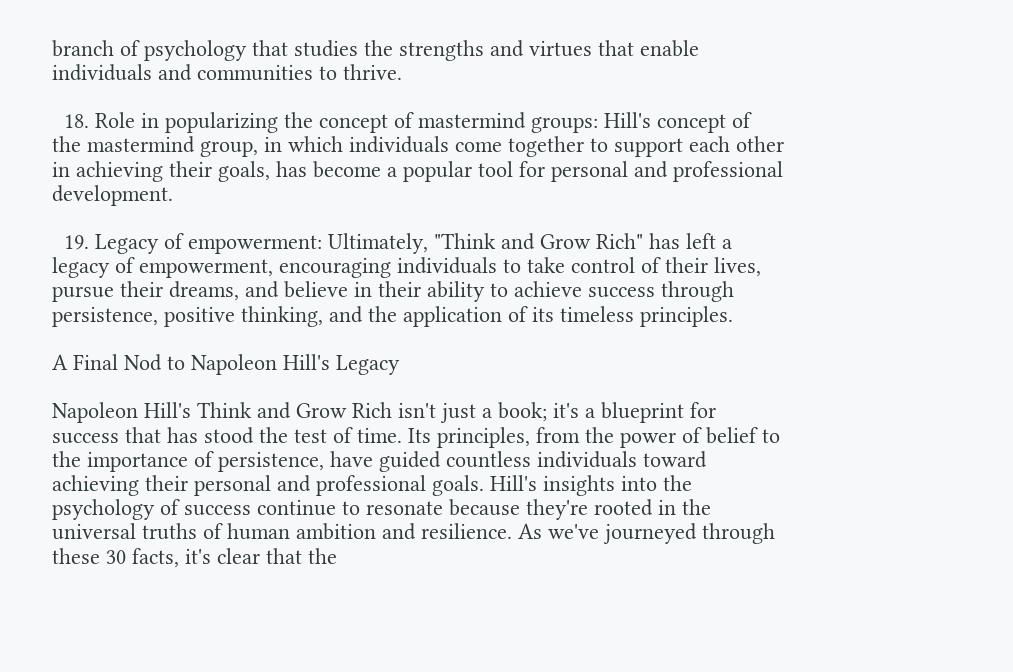branch of psychology that studies the strengths and virtues that enable individuals and communities to thrive.

  18. Role in popularizing the concept of mastermind groups: Hill's concept of the mastermind group, in which individuals come together to support each other in achieving their goals, has become a popular tool for personal and professional development.

  19. Legacy of empowerment: Ultimately, "Think and Grow Rich" has left a legacy of empowerment, encouraging individuals to take control of their lives, pursue their dreams, and believe in their ability to achieve success through persistence, positive thinking, and the application of its timeless principles.

A Final Nod to Napoleon Hill's Legacy

Napoleon Hill's Think and Grow Rich isn't just a book; it's a blueprint for success that has stood the test of time. Its principles, from the power of belief to the importance of persistence, have guided countless individuals toward achieving their personal and professional goals. Hill's insights into the psychology of success continue to resonate because they're rooted in the universal truths of human ambition and resilience. As we've journeyed through these 30 facts, it's clear that the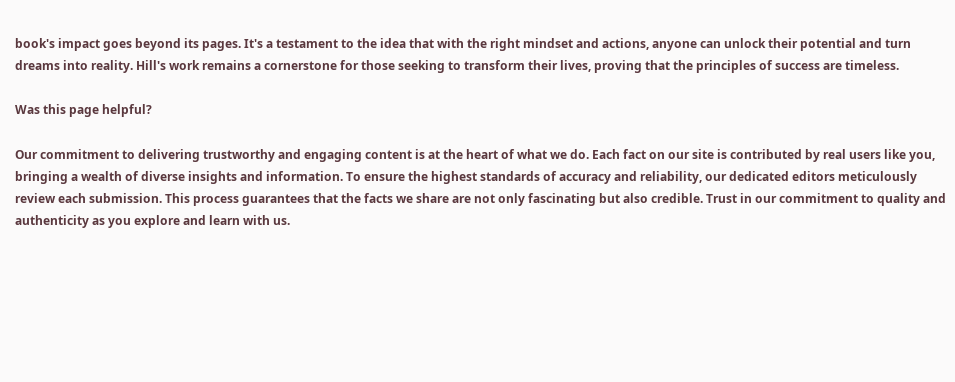book's impact goes beyond its pages. It's a testament to the idea that with the right mindset and actions, anyone can unlock their potential and turn dreams into reality. Hill's work remains a cornerstone for those seeking to transform their lives, proving that the principles of success are timeless.

Was this page helpful?

Our commitment to delivering trustworthy and engaging content is at the heart of what we do. Each fact on our site is contributed by real users like you, bringing a wealth of diverse insights and information. To ensure the highest standards of accuracy and reliability, our dedicated editors meticulously review each submission. This process guarantees that the facts we share are not only fascinating but also credible. Trust in our commitment to quality and authenticity as you explore and learn with us.